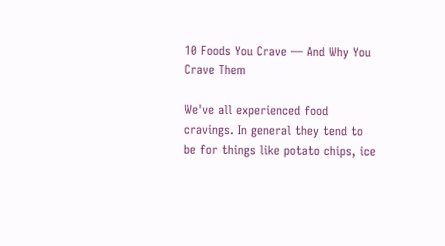10 Foods You Crave — And Why You Crave Them

We've all experienced food cravings. In general they tend to be for things like potato chips, ice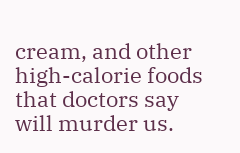cream, and other high-calorie foods that doctors say will murder us.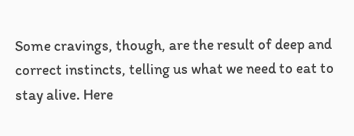Some cravings, though, are the result of deep and correct instincts, telling us what we need to eat to stay alive. Here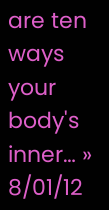are ten ways your body's inner… » 8/01/12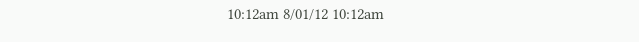10:12am 8/01/12 10:12am